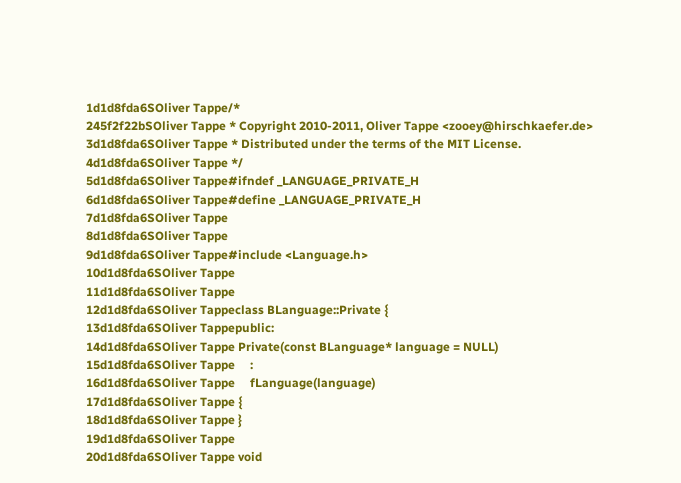1d1d8fda6SOliver Tappe/*
245f2f22bSOliver Tappe * Copyright 2010-2011, Oliver Tappe <zooey@hirschkaefer.de>
3d1d8fda6SOliver Tappe * Distributed under the terms of the MIT License.
4d1d8fda6SOliver Tappe */
5d1d8fda6SOliver Tappe#ifndef _LANGUAGE_PRIVATE_H
6d1d8fda6SOliver Tappe#define _LANGUAGE_PRIVATE_H
7d1d8fda6SOliver Tappe
8d1d8fda6SOliver Tappe
9d1d8fda6SOliver Tappe#include <Language.h>
10d1d8fda6SOliver Tappe
11d1d8fda6SOliver Tappe
12d1d8fda6SOliver Tappeclass BLanguage::Private {
13d1d8fda6SOliver Tappepublic:
14d1d8fda6SOliver Tappe Private(const BLanguage* language = NULL)
15d1d8fda6SOliver Tappe     :
16d1d8fda6SOliver Tappe     fLanguage(language)
17d1d8fda6SOliver Tappe {
18d1d8fda6SOliver Tappe }
19d1d8fda6SOliver Tappe
20d1d8fda6SOliver Tappe void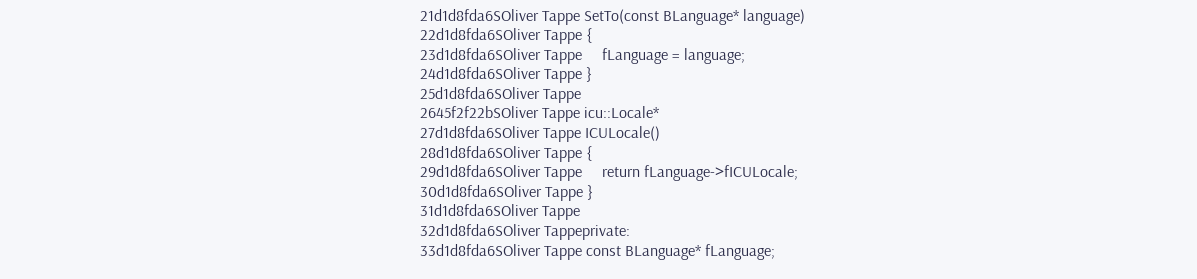21d1d8fda6SOliver Tappe SetTo(const BLanguage* language)
22d1d8fda6SOliver Tappe {
23d1d8fda6SOliver Tappe     fLanguage = language;
24d1d8fda6SOliver Tappe }
25d1d8fda6SOliver Tappe
2645f2f22bSOliver Tappe icu::Locale*
27d1d8fda6SOliver Tappe ICULocale()
28d1d8fda6SOliver Tappe {
29d1d8fda6SOliver Tappe     return fLanguage->fICULocale;
30d1d8fda6SOliver Tappe }
31d1d8fda6SOliver Tappe
32d1d8fda6SOliver Tappeprivate:
33d1d8fda6SOliver Tappe const BLanguage* fLanguage;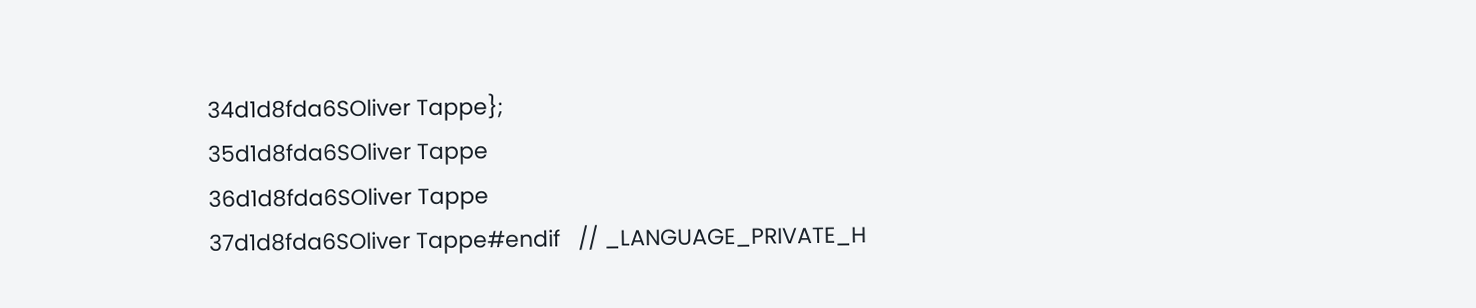34d1d8fda6SOliver Tappe};
35d1d8fda6SOliver Tappe
36d1d8fda6SOliver Tappe
37d1d8fda6SOliver Tappe#endif   // _LANGUAGE_PRIVATE_H